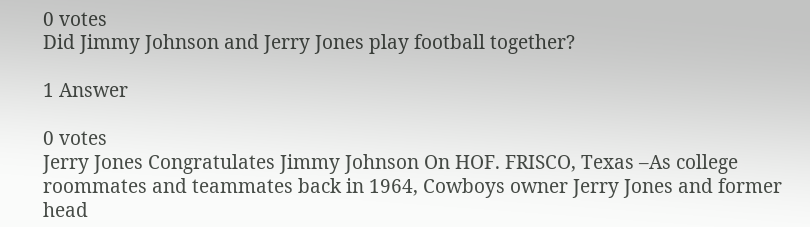0 votes
Did Jimmy Johnson and Jerry Jones play football together?

1 Answer

0 votes
Jerry Jones Congratulates Jimmy Johnson On HOF. FRISCO, Texas –As college roommates and teammates back in 1964, Cowboys owner Jerry Jones and former head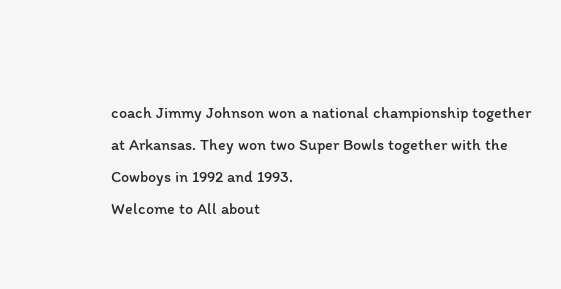coach Jimmy Johnson won a national championship together at Arkansas. They won two Super Bowls together with the Cowboys in 1992 and 1993.
Welcome to All about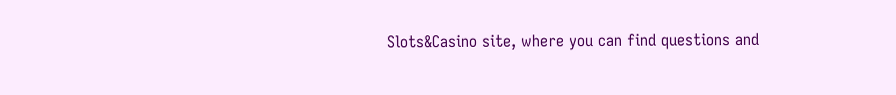Slots&Casino site, where you can find questions and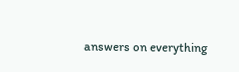answers on everything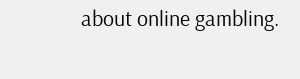about online gambling.